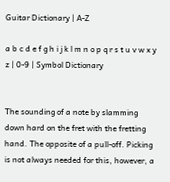Guitar Dictionary | A-Z

a b c d e f g h i j k l m n o p q r s t u v w x y z | 0-9 | Symbol Dictionary


The sounding of a note by slamming down hard on the fret with the fretting hand. The opposite of a pull-off. Picking is not always needed for this, however, a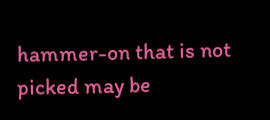hammer-on that is not picked may be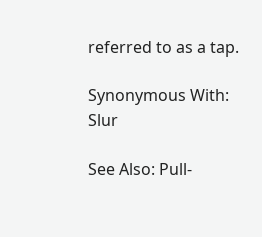referred to as a tap.

Synonymous With: Slur

See Also: Pull-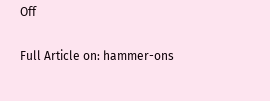Off

Full Article on: hammer-ons